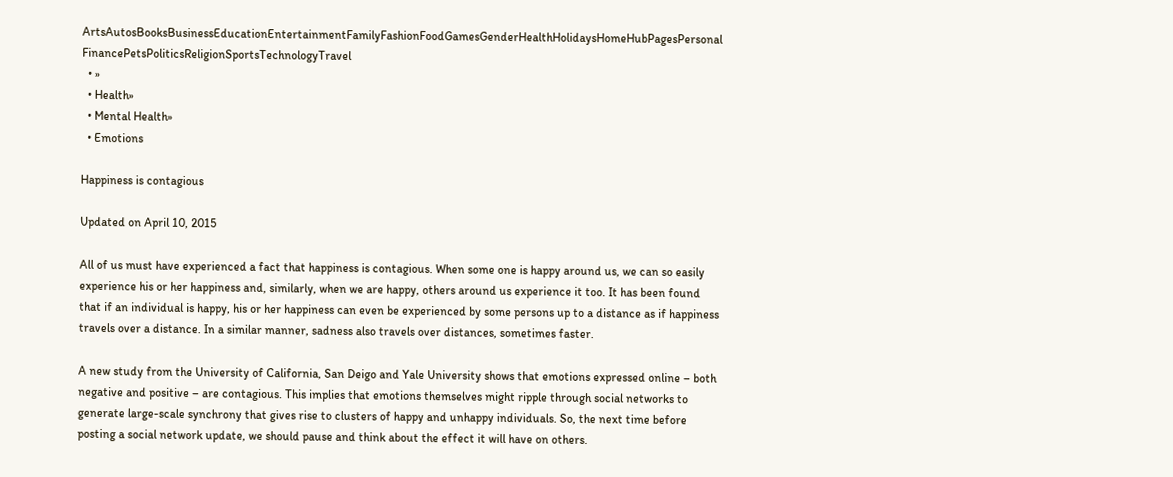ArtsAutosBooksBusinessEducationEntertainmentFamilyFashionFoodGamesGenderHealthHolidaysHomeHubPagesPersonal FinancePetsPoliticsReligionSportsTechnologyTravel
  • »
  • Health»
  • Mental Health»
  • Emotions

Happiness is contagious

Updated on April 10, 2015

All of us must have experienced a fact that happiness is contagious. When some one is happy around us, we can so easily experience his or her happiness and, similarly, when we are happy, others around us experience it too. It has been found that if an individual is happy, his or her happiness can even be experienced by some persons up to a distance as if happiness travels over a distance. In a similar manner, sadness also travels over distances, sometimes faster.

A new study from the University of California, San Deigo and Yale University shows that emotions expressed online – both negative and positive – are contagious. This implies that emotions themselves might ripple through social networks to generate large-scale synchrony that gives rise to clusters of happy and unhappy individuals. So, the next time before posting a social network update, we should pause and think about the effect it will have on others.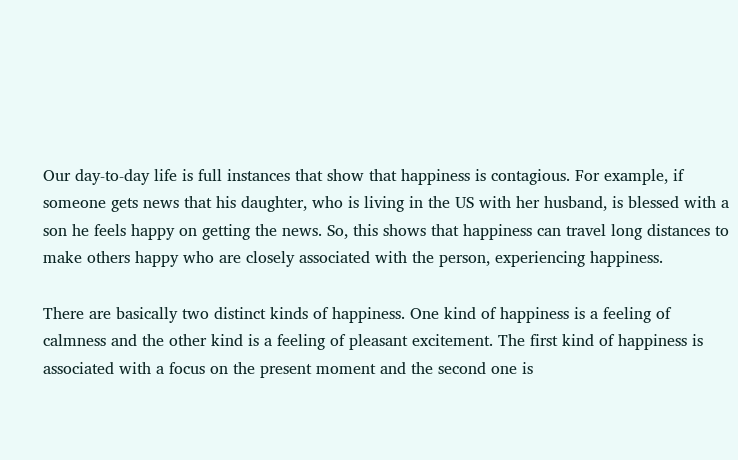Our day-to-day life is full instances that show that happiness is contagious. For example, if someone gets news that his daughter, who is living in the US with her husband, is blessed with a son he feels happy on getting the news. So, this shows that happiness can travel long distances to make others happy who are closely associated with the person, experiencing happiness.

There are basically two distinct kinds of happiness. One kind of happiness is a feeling of calmness and the other kind is a feeling of pleasant excitement. The first kind of happiness is associated with a focus on the present moment and the second one is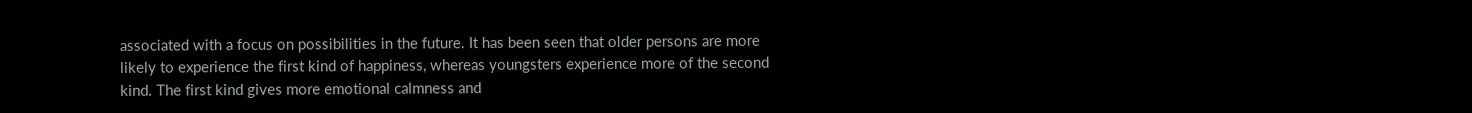associated with a focus on possibilities in the future. It has been seen that older persons are more likely to experience the first kind of happiness, whereas youngsters experience more of the second kind. The first kind gives more emotional calmness and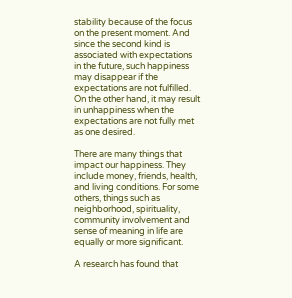stability because of the focus on the present moment. And since the second kind is associated with expectations in the future, such happiness may disappear if the expectations are not fulfilled. On the other hand, it may result in unhappiness when the expectations are not fully met as one desired.

There are many things that impact our happiness. They include money, friends, health, and living conditions. For some others, things such as neighborhood, spirituality, community involvement and sense of meaning in life are equally or more significant.

A research has found that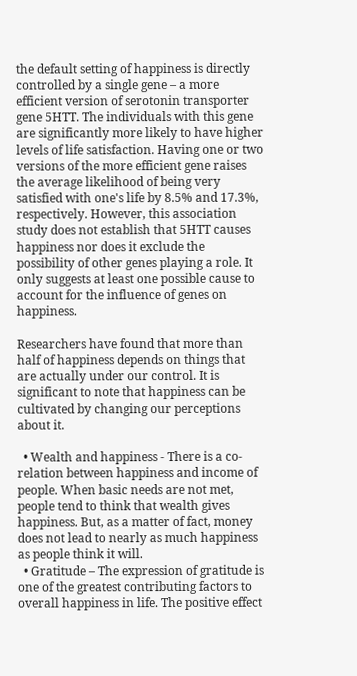the default setting of happiness is directly controlled by a single gene – a more efficient version of serotonin transporter gene 5HTT. The individuals with this gene are significantly more likely to have higher levels of life satisfaction. Having one or two versions of the more efficient gene raises the average likelihood of being very satisfied with one's life by 8.5% and 17.3%, respectively. However, this association study does not establish that 5HTT causes happiness nor does it exclude the possibility of other genes playing a role. It only suggests at least one possible cause to account for the influence of genes on happiness.

Researchers have found that more than half of happiness depends on things that are actually under our control. It is significant to note that happiness can be cultivated by changing our perceptions about it.

  • Wealth and happiness - There is a co-relation between happiness and income of people. When basic needs are not met, people tend to think that wealth gives happiness. But, as a matter of fact, money does not lead to nearly as much happiness as people think it will.
  • Gratitude – The expression of gratitude is one of the greatest contributing factors to overall happiness in life. The positive effect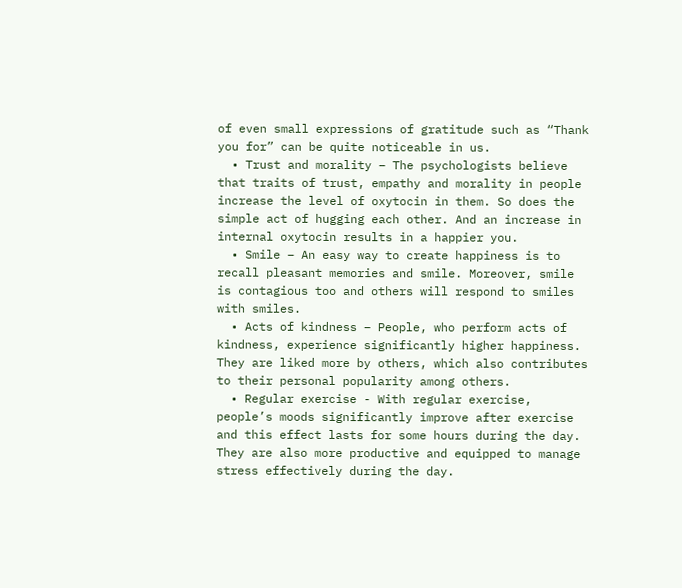of even small expressions of gratitude such as “Thank you for” can be quite noticeable in us.
  • Trust and morality – The psychologists believe that traits of trust, empathy and morality in people increase the level of oxytocin in them. So does the simple act of hugging each other. And an increase in internal oxytocin results in a happier you.
  • Smile – An easy way to create happiness is to recall pleasant memories and smile. Moreover, smile is contagious too and others will respond to smiles with smiles.
  • Acts of kindness – People, who perform acts of kindness, experience significantly higher happiness. They are liked more by others, which also contributes to their personal popularity among others.
  • Regular exercise - With regular exercise, people’s moods significantly improve after exercise and this effect lasts for some hours during the day. They are also more productive and equipped to manage stress effectively during the day.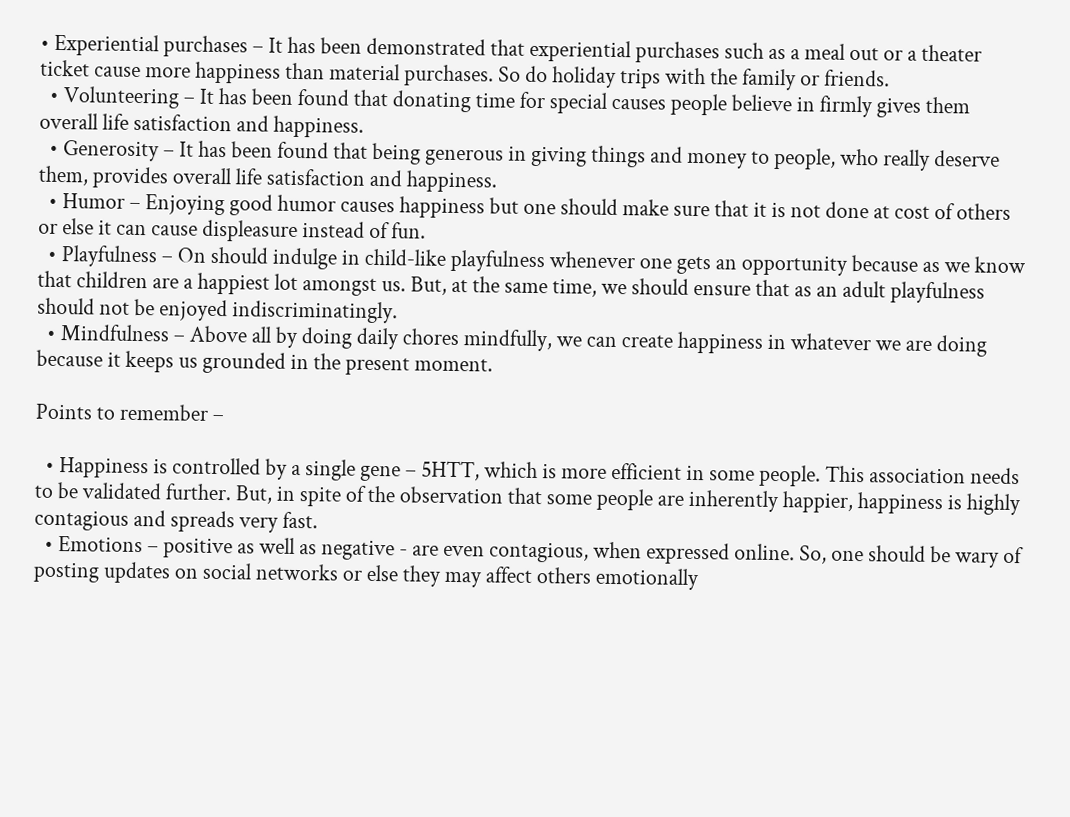• Experiential purchases – It has been demonstrated that experiential purchases such as a meal out or a theater ticket cause more happiness than material purchases. So do holiday trips with the family or friends.
  • Volunteering – It has been found that donating time for special causes people believe in firmly gives them overall life satisfaction and happiness.
  • Generosity – It has been found that being generous in giving things and money to people, who really deserve them, provides overall life satisfaction and happiness.
  • Humor – Enjoying good humor causes happiness but one should make sure that it is not done at cost of others or else it can cause displeasure instead of fun.
  • Playfulness – On should indulge in child-like playfulness whenever one gets an opportunity because as we know that children are a happiest lot amongst us. But, at the same time, we should ensure that as an adult playfulness should not be enjoyed indiscriminatingly.
  • Mindfulness – Above all by doing daily chores mindfully, we can create happiness in whatever we are doing because it keeps us grounded in the present moment.

Points to remember –

  • Happiness is controlled by a single gene – 5HTT, which is more efficient in some people. This association needs to be validated further. But, in spite of the observation that some people are inherently happier, happiness is highly contagious and spreads very fast.
  • Emotions – positive as well as negative - are even contagious, when expressed online. So, one should be wary of posting updates on social networks or else they may affect others emotionally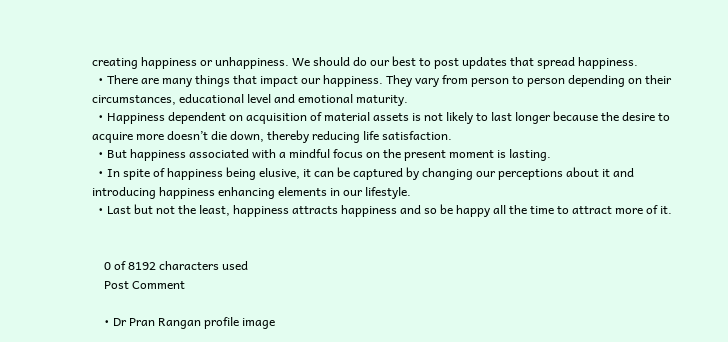creating happiness or unhappiness. We should do our best to post updates that spread happiness.
  • There are many things that impact our happiness. They vary from person to person depending on their circumstances, educational level and emotional maturity.
  • Happiness dependent on acquisition of material assets is not likely to last longer because the desire to acquire more doesn’t die down, thereby reducing life satisfaction.
  • But happiness associated with a mindful focus on the present moment is lasting.
  • In spite of happiness being elusive, it can be captured by changing our perceptions about it and introducing happiness enhancing elements in our lifestyle.
  • Last but not the least, happiness attracts happiness and so be happy all the time to attract more of it.


    0 of 8192 characters used
    Post Comment

    • Dr Pran Rangan profile image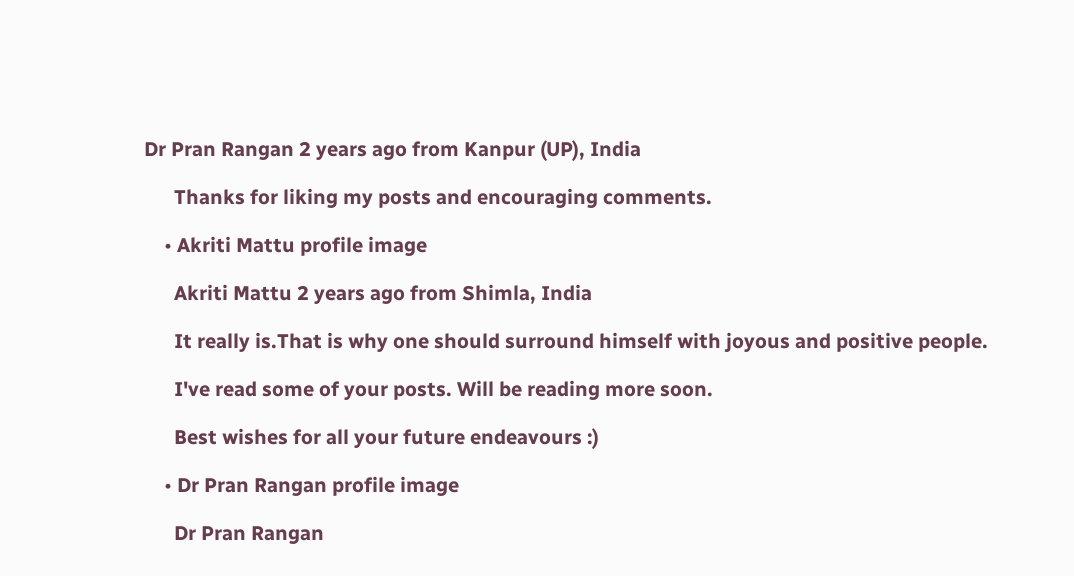Dr Pran Rangan 2 years ago from Kanpur (UP), India

      Thanks for liking my posts and encouraging comments.

    • Akriti Mattu profile image

      Akriti Mattu 2 years ago from Shimla, India

      It really is.That is why one should surround himself with joyous and positive people.

      I've read some of your posts. Will be reading more soon.

      Best wishes for all your future endeavours :)

    • Dr Pran Rangan profile image

      Dr Pran Rangan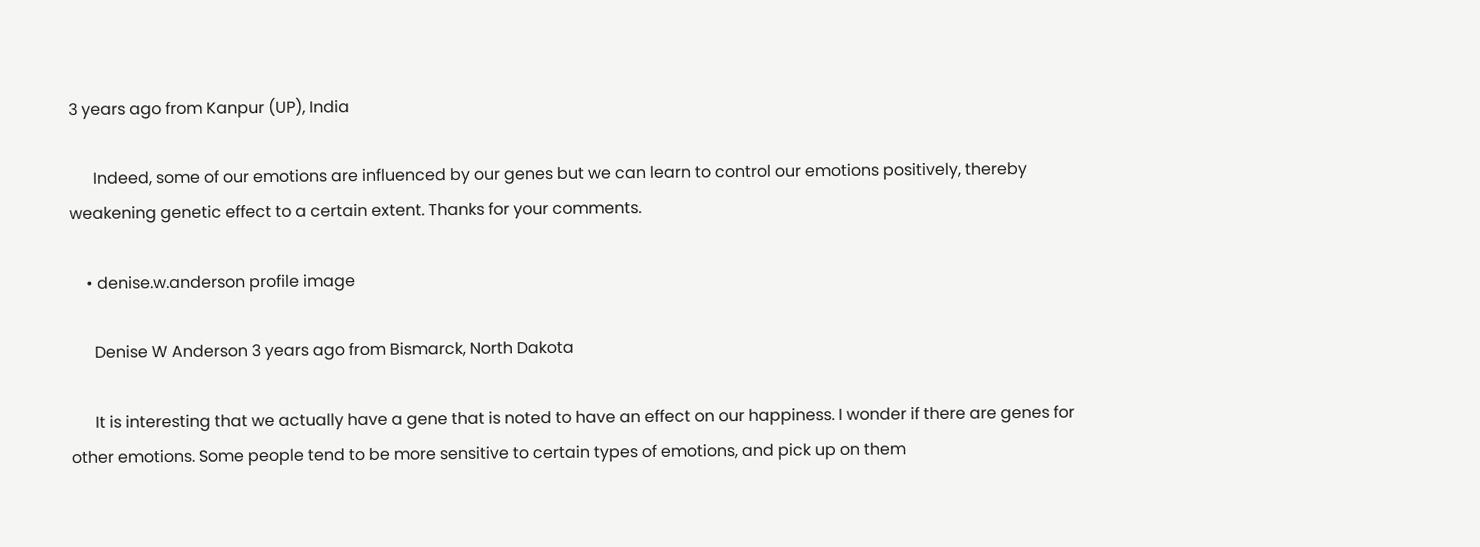3 years ago from Kanpur (UP), India

      Indeed, some of our emotions are influenced by our genes but we can learn to control our emotions positively, thereby weakening genetic effect to a certain extent. Thanks for your comments.

    • denise.w.anderson profile image

      Denise W Anderson 3 years ago from Bismarck, North Dakota

      It is interesting that we actually have a gene that is noted to have an effect on our happiness. I wonder if there are genes for other emotions. Some people tend to be more sensitive to certain types of emotions, and pick up on them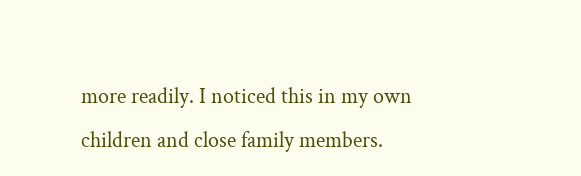more readily. I noticed this in my own children and close family members.